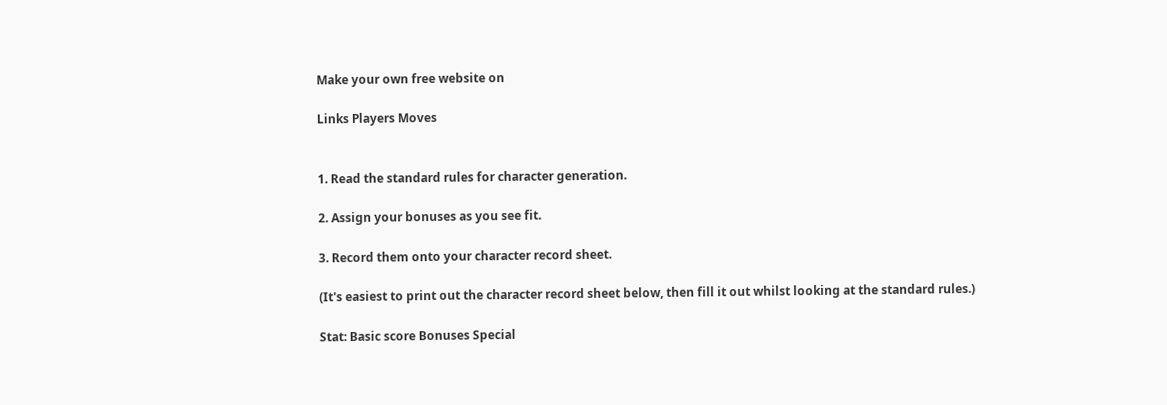Make your own free website on

Links Players Moves


1. Read the standard rules for character generation.

2. Assign your bonuses as you see fit.

3. Record them onto your character record sheet.

(It's easiest to print out the character record sheet below, then fill it out whilst looking at the standard rules.)

Stat: Basic score Bonuses Special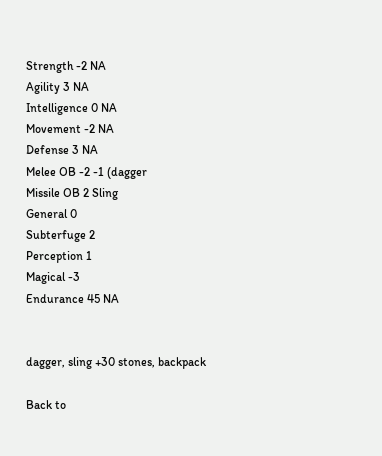Strength -2 NA
Agility 3 NA
Intelligence 0 NA
Movement -2 NA
Defense 3 NA
Melee OB -2 -1 (dagger
Missile OB 2 Sling
General 0
Subterfuge 2
Perception 1
Magical -3
Endurance 45 NA


dagger, sling +30 stones, backpack

Back to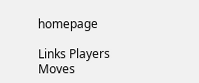homepage

Links Players Moves